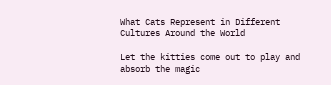What Cats Represent in Different Cultures Around the World

Let the kitties come out to play and absorb the magic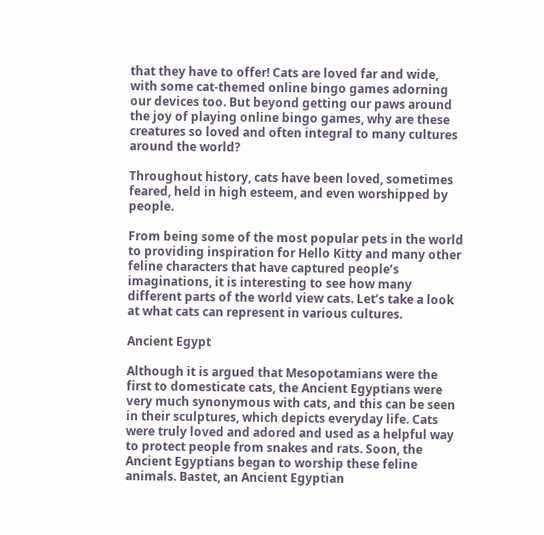that they have to offer! Cats are loved far and wide, with some cat-themed online bingo games adorning our devices too. But beyond getting our paws around the joy of playing online bingo games, why are these creatures so loved and often integral to many cultures around the world?

Throughout history, cats have been loved, sometimes feared, held in high esteem, and even worshipped by people.

From being some of the most popular pets in the world to providing inspiration for Hello Kitty and many other feline characters that have captured people’s imaginations, it is interesting to see how many different parts of the world view cats. Let’s take a look at what cats can represent in various cultures.

Ancient Egypt

Although it is argued that Mesopotamians were the first to domesticate cats, the Ancient Egyptians were very much synonymous with cats, and this can be seen in their sculptures, which depicts everyday life. Cats were truly loved and adored and used as a helpful way to protect people from snakes and rats. Soon, the Ancient Egyptians began to worship these feline animals. Bastet, an Ancient Egyptian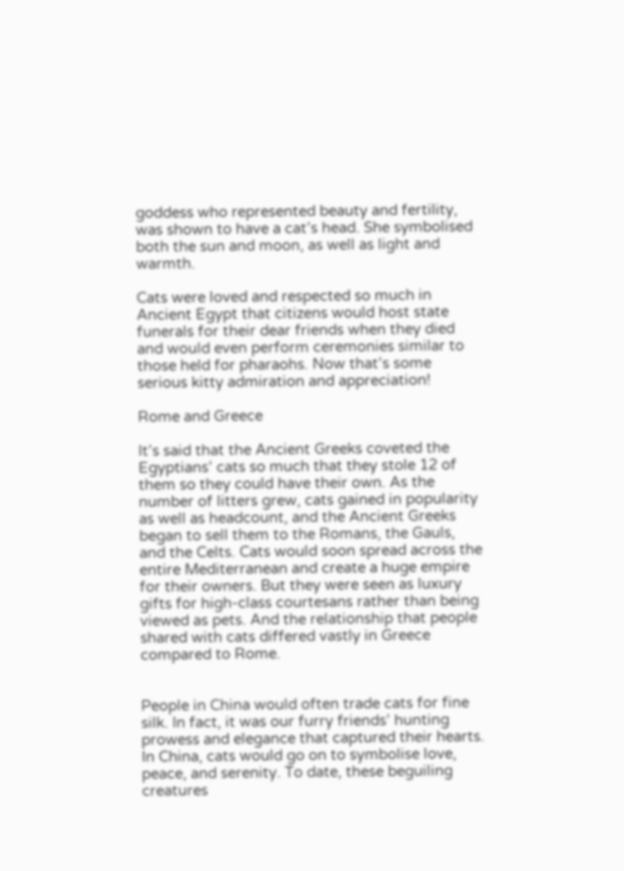goddess who represented beauty and fertility, was shown to have a cat’s head. She symbolised both the sun and moon, as well as light and warmth.

Cats were loved and respected so much in Ancient Egypt that citizens would host state funerals for their dear friends when they died and would even perform ceremonies similar to those held for pharaohs. Now that’s some serious kitty admiration and appreciation!

Rome and Greece

It’s said that the Ancient Greeks coveted the Egyptians’ cats so much that they stole 12 of them so they could have their own. As the number of litters grew, cats gained in popularity as well as headcount, and the Ancient Greeks began to sell them to the Romans, the Gauls, and the Celts. Cats would soon spread across the entire Mediterranean and create a huge empire for their owners. But they were seen as luxury gifts for high-class courtesans rather than being viewed as pets. And the relationship that people shared with cats differed vastly in Greece compared to Rome.


People in China would often trade cats for fine silk. In fact, it was our furry friends’ hunting prowess and elegance that captured their hearts. In China, cats would go on to symbolise love, peace, and serenity. To date, these beguiling creatures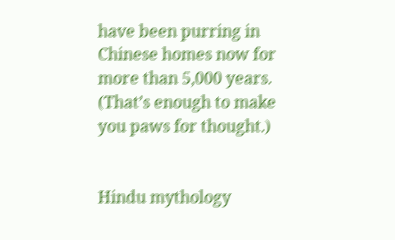have been purring in Chinese homes now for more than 5,000 years. (That’s enough to make you paws for thought.)


Hindu mythology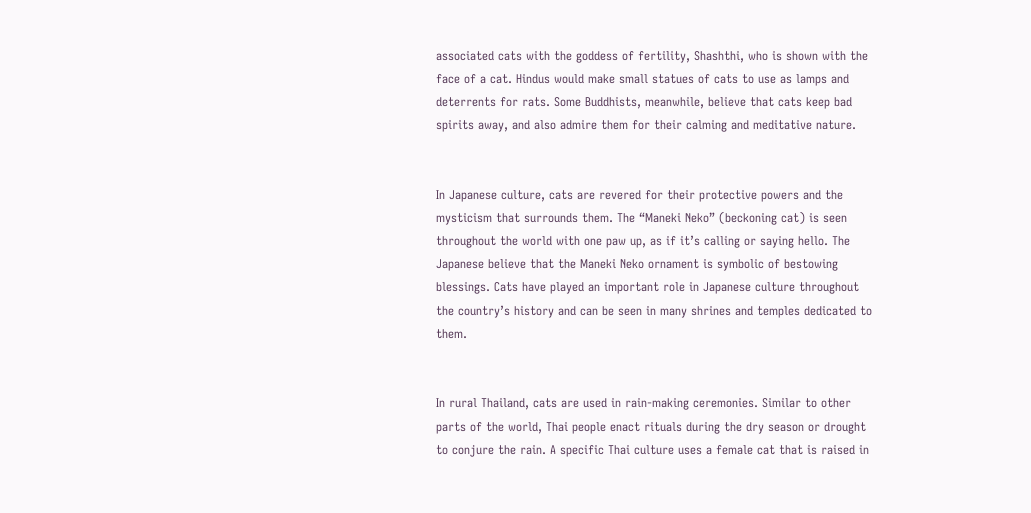associated cats with the goddess of fertility, Shashthi, who is shown with the face of a cat. Hindus would make small statues of cats to use as lamps and deterrents for rats. Some Buddhists, meanwhile, believe that cats keep bad spirits away, and also admire them for their calming and meditative nature.


In Japanese culture, cats are revered for their protective powers and the mysticism that surrounds them. The “Maneki Neko” (beckoning cat) is seen throughout the world with one paw up, as if it’s calling or saying hello. The Japanese believe that the Maneki Neko ornament is symbolic of bestowing blessings. Cats have played an important role in Japanese culture throughout the country’s history and can be seen in many shrines and temples dedicated to them.


In rural Thailand, cats are used in rain-making ceremonies. Similar to other parts of the world, Thai people enact rituals during the dry season or drought to conjure the rain. A specific Thai culture uses a female cat that is raised in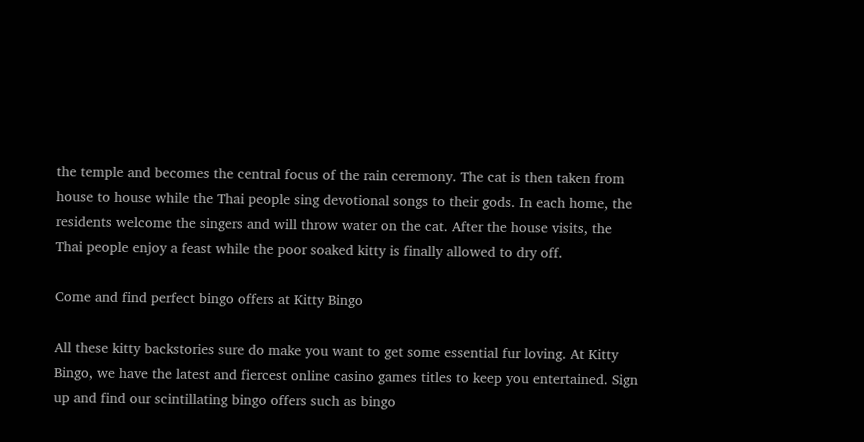the temple and becomes the central focus of the rain ceremony. The cat is then taken from house to house while the Thai people sing devotional songs to their gods. In each home, the residents welcome the singers and will throw water on the cat. After the house visits, the Thai people enjoy a feast while the poor soaked kitty is finally allowed to dry off.

Come and find perfect bingo offers at Kitty Bingo

All these kitty backstories sure do make you want to get some essential fur loving. At Kitty Bingo, we have the latest and fiercest online casino games titles to keep you entertained. Sign up and find our scintillating bingo offers such as bingo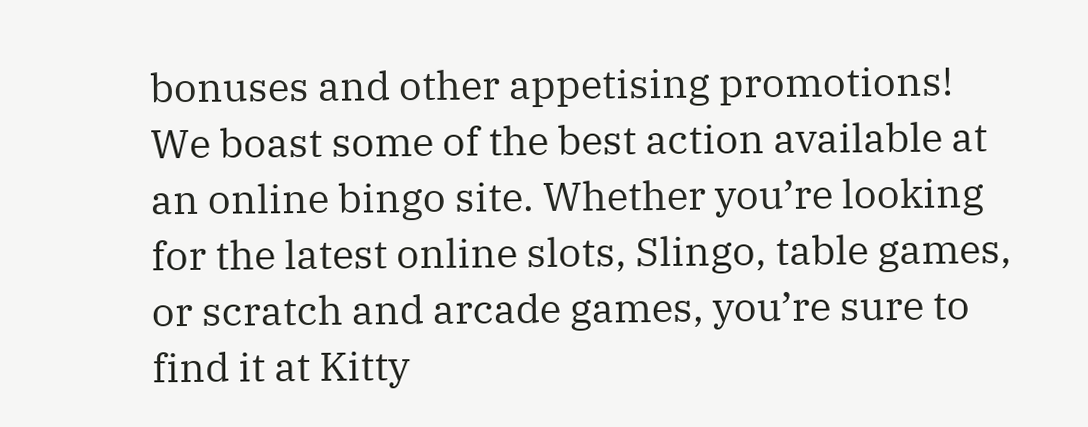bonuses and other appetising promotions! We boast some of the best action available at an online bingo site. Whether you’re looking for the latest online slots, Slingo, table games, or scratch and arcade games, you’re sure to find it at Kitty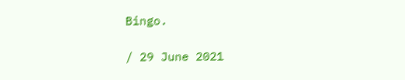Bingo.

/ 29 June 2021